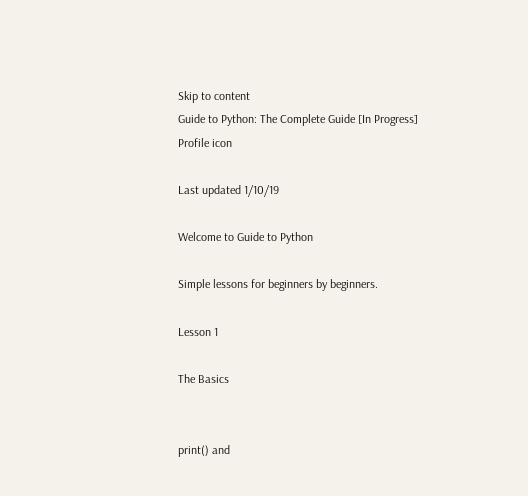Skip to content
Guide to Python: The Complete Guide [In Progress]
Profile icon

Last updated 1/10/19

Welcome to Guide to Python

Simple lessons for beginners by beginners.

Lesson 1

The Basics


print() and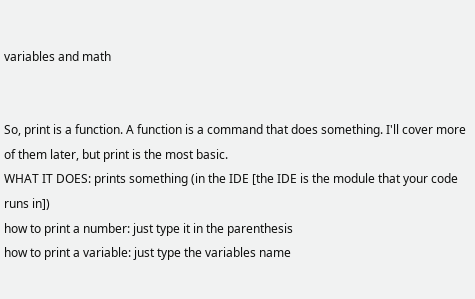variables and math


So, print is a function. A function is a command that does something. I'll cover more of them later, but print is the most basic.
WHAT IT DOES: prints something (in the IDE [the IDE is the module that your code runs in])
how to print a number: just type it in the parenthesis
how to print a variable: just type the variables name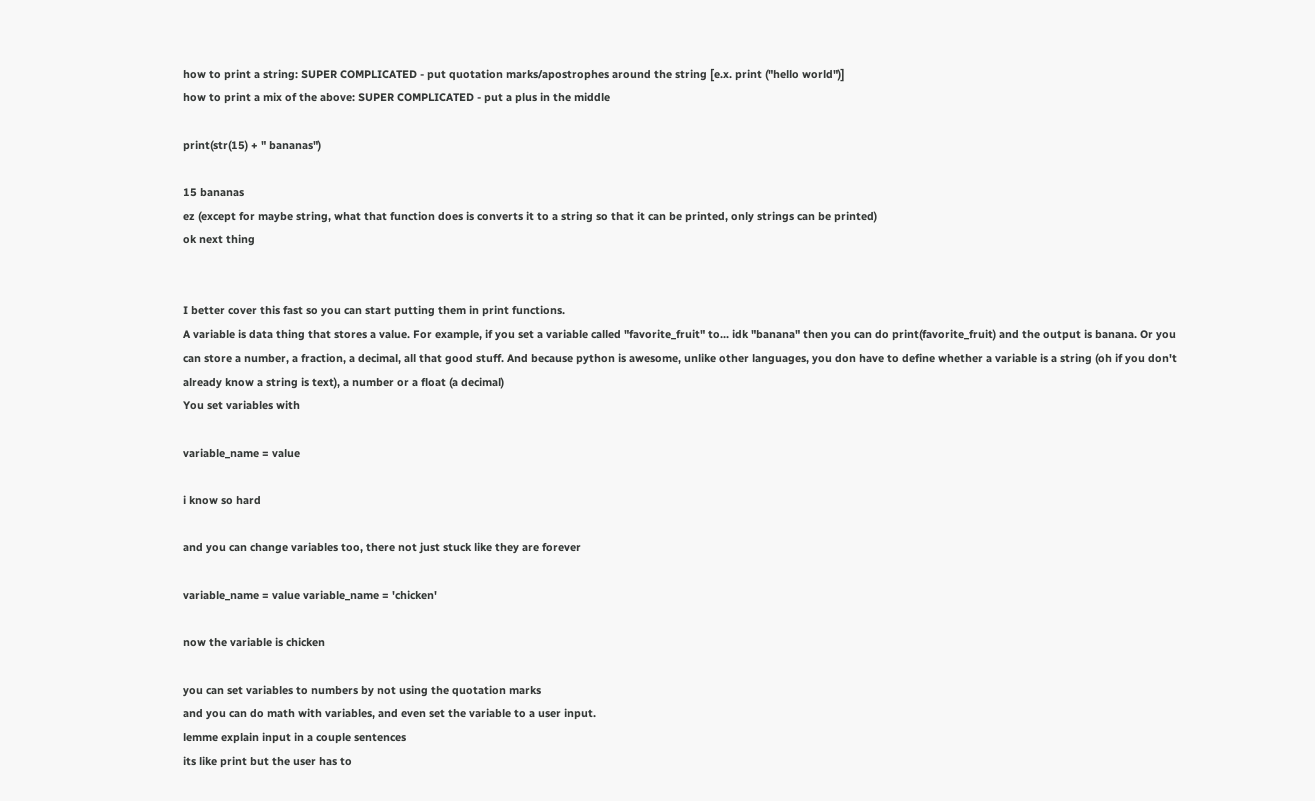how to print a string: SUPER COMPLICATED - put quotation marks/apostrophes around the string [e.x. print ("hello world")]
how to print a mix of the above: SUPER COMPLICATED - put a plus in the middle

print(str(15) + " bananas")

15 bananas
ez (except for maybe string, what that function does is converts it to a string so that it can be printed, only strings can be printed)
ok next thing


I better cover this fast so you can start putting them in print functions.
A variable is data thing that stores a value. For example, if you set a variable called "favorite_fruit" to... idk "banana" then you can do print(favorite_fruit) and the output is banana. Or you can store a number, a fraction, a decimal, all that good stuff. And because python is awesome, unlike other languages, you don have to define whether a variable is a string (oh if you don't already know a string is text), a number or a float (a decimal)
You set variables with

variable_name = value

i know so hard

and you can change variables too, there not just stuck like they are forever

variable_name = value variable_name = 'chicken'

now the variable is chicken

you can set variables to numbers by not using the quotation marks
and you can do math with variables, and even set the variable to a user input.
lemme explain input in a couple sentences
its like print but the user has to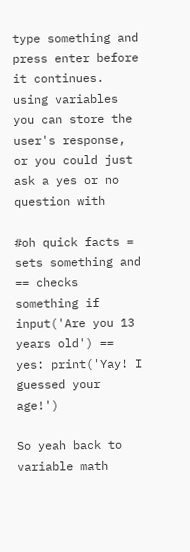type something and press enter before it continues. using variables you can store the user's response, or you could just ask a yes or no question with

#oh quick facts = sets something and == checks something if input('Are you 13 years old') == yes: print('Yay! I guessed your age!')

So yeah back to variable math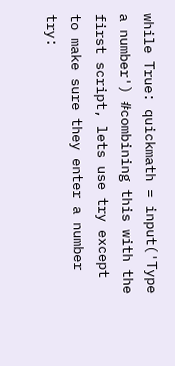while True: quickmath = input('Type a number') #combining this with the first script, lets use try except to make sure they enter a number try: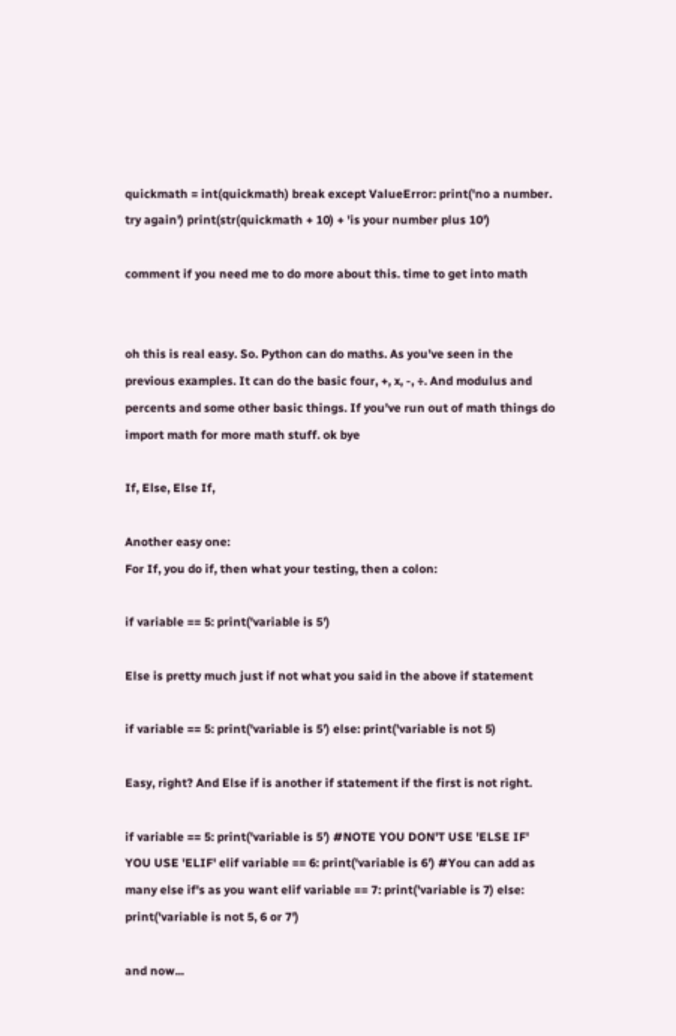quickmath = int(quickmath) break except ValueError: print('no a number. try again') print(str(quickmath + 10) + 'is your number plus 10')

comment if you need me to do more about this. time to get into math


oh this is real easy. So. Python can do maths. As you've seen in the previous examples. It can do the basic four, +, x, -, ÷. And modulus and percents and some other basic things. If you've run out of math things do import math for more math stuff. ok bye

If, Else, Else If,

Another easy one:
For If, you do if, then what your testing, then a colon:

if variable == 5: print('variable is 5')

Else is pretty much just if not what you said in the above if statement

if variable == 5: print('variable is 5') else: print('variable is not 5)

Easy, right? And Else if is another if statement if the first is not right.

if variable == 5: print('variable is 5') #NOTE YOU DON'T USE 'ELSE IF' YOU USE 'ELIF' elif variable == 6: print('variable is 6') #You can add as many else if's as you want elif variable == 7: print('variable is 7) else: print('variable is not 5, 6 or 7')

and now...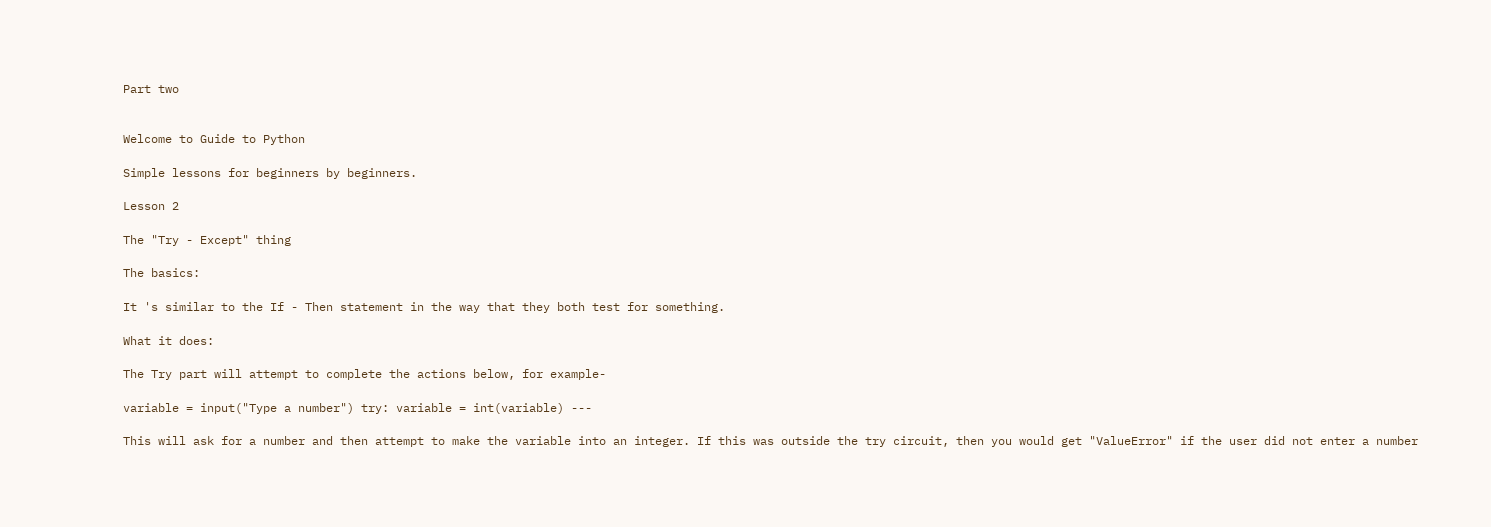Part two


Welcome to Guide to Python

Simple lessons for beginners by beginners.

Lesson 2

The "Try - Except" thing

The basics:

It 's similar to the If - Then statement in the way that they both test for something.

What it does:

The Try part will attempt to complete the actions below, for example-

variable = input("Type a number") try: variable = int(variable) ---

This will ask for a number and then attempt to make the variable into an integer. If this was outside the try circuit, then you would get "ValueError" if the user did not enter a number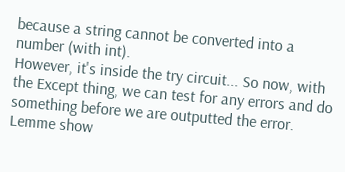because a string cannot be converted into a number (with int).
However, it's inside the try circuit... So now, with the Except thing, we can test for any errors and do something before we are outputted the error. Lemme show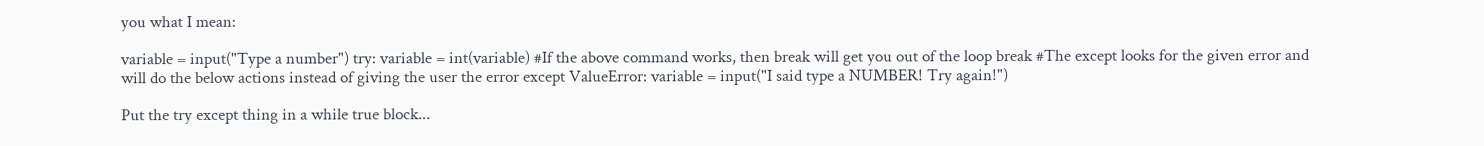you what I mean:

variable = input("Type a number") try: variable = int(variable) #If the above command works, then break will get you out of the loop break #The except looks for the given error and will do the below actions instead of giving the user the error except ValueError: variable = input("I said type a NUMBER! Try again!")

Put the try except thing in a while true block...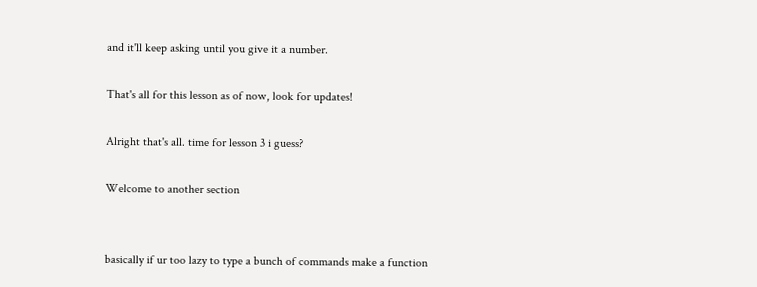and it'll keep asking until you give it a number.

That's all for this lesson as of now, look for updates!

Alright that's all. time for lesson 3 i guess?

Welcome to another section


basically if ur too lazy to type a bunch of commands make a function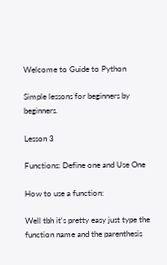Welcome to Guide to Python

Simple lessons for beginners by beginners.

Lesson 3

Functions: Define one and Use One

How to use a function:

Well tbh it's pretty easy just type the function name and the parenthesis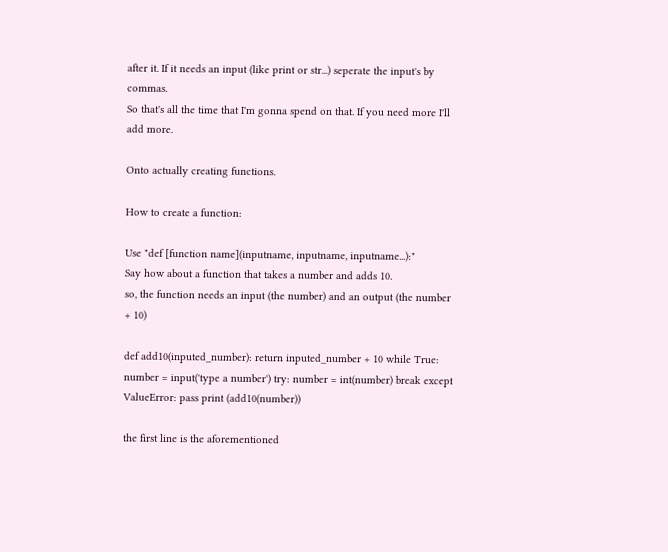after it. If it needs an input (like print or str...) seperate the input's by commas.
So that's all the time that I'm gonna spend on that. If you need more I'll add more.

Onto actually creating functions.

How to create a function:

Use "def [function name](inputname, inputname, inputname...):"
Say how about a function that takes a number and adds 10.
so, the function needs an input (the number) and an output (the number + 10)

def add10(inputed_number): return inputed_number + 10 while True: number = input('type a number') try: number = int(number) break except ValueError: pass print (add10(number))

the first line is the aforementioned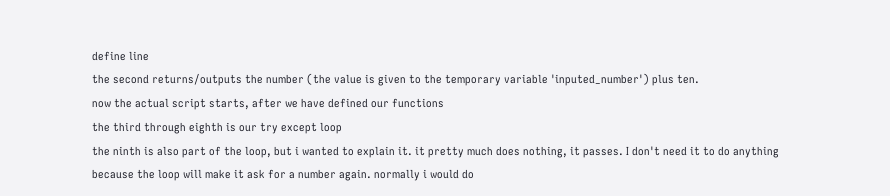define line
the second returns/outputs the number (the value is given to the temporary variable 'inputed_number') plus ten.
now the actual script starts, after we have defined our functions
the third through eighth is our try except loop
the ninth is also part of the loop, but i wanted to explain it. it pretty much does nothing, it passes. I don't need it to do anything because the loop will make it ask for a number again. normally i would do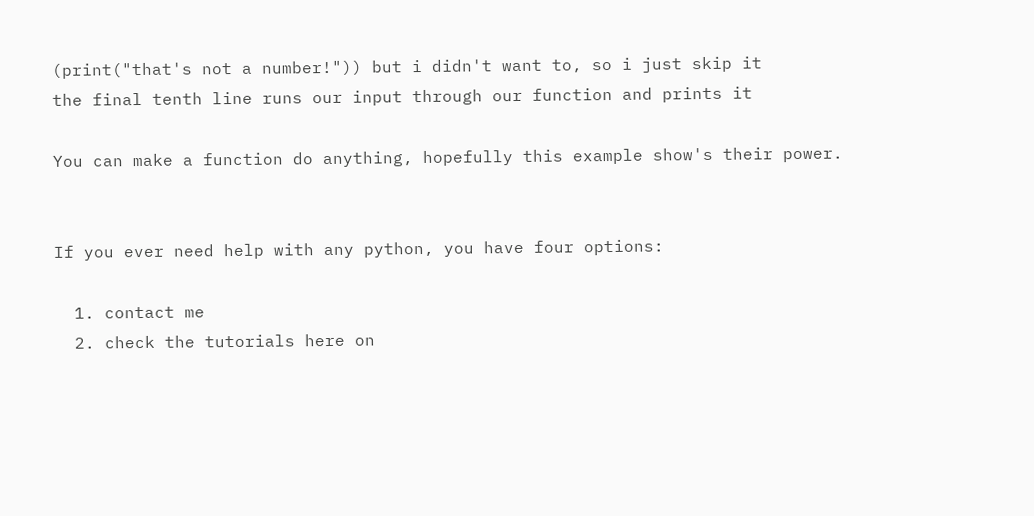(print("that's not a number!")) but i didn't want to, so i just skip it
the final tenth line runs our input through our function and prints it

You can make a function do anything, hopefully this example show's their power.


If you ever need help with any python, you have four options:

  1. contact me
  2. check the tutorials here on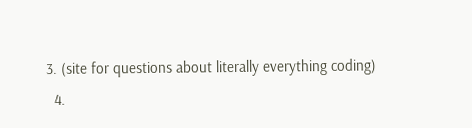3. (site for questions about literally everything coding)
  4.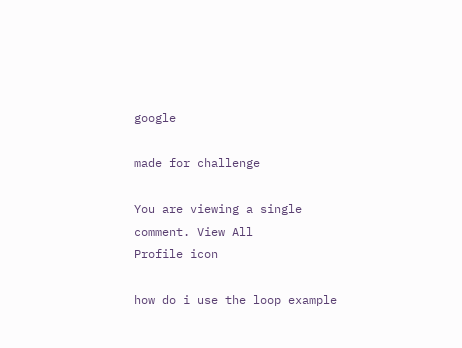google

made for challenge

You are viewing a single comment. View All
Profile icon

how do i use the loop example